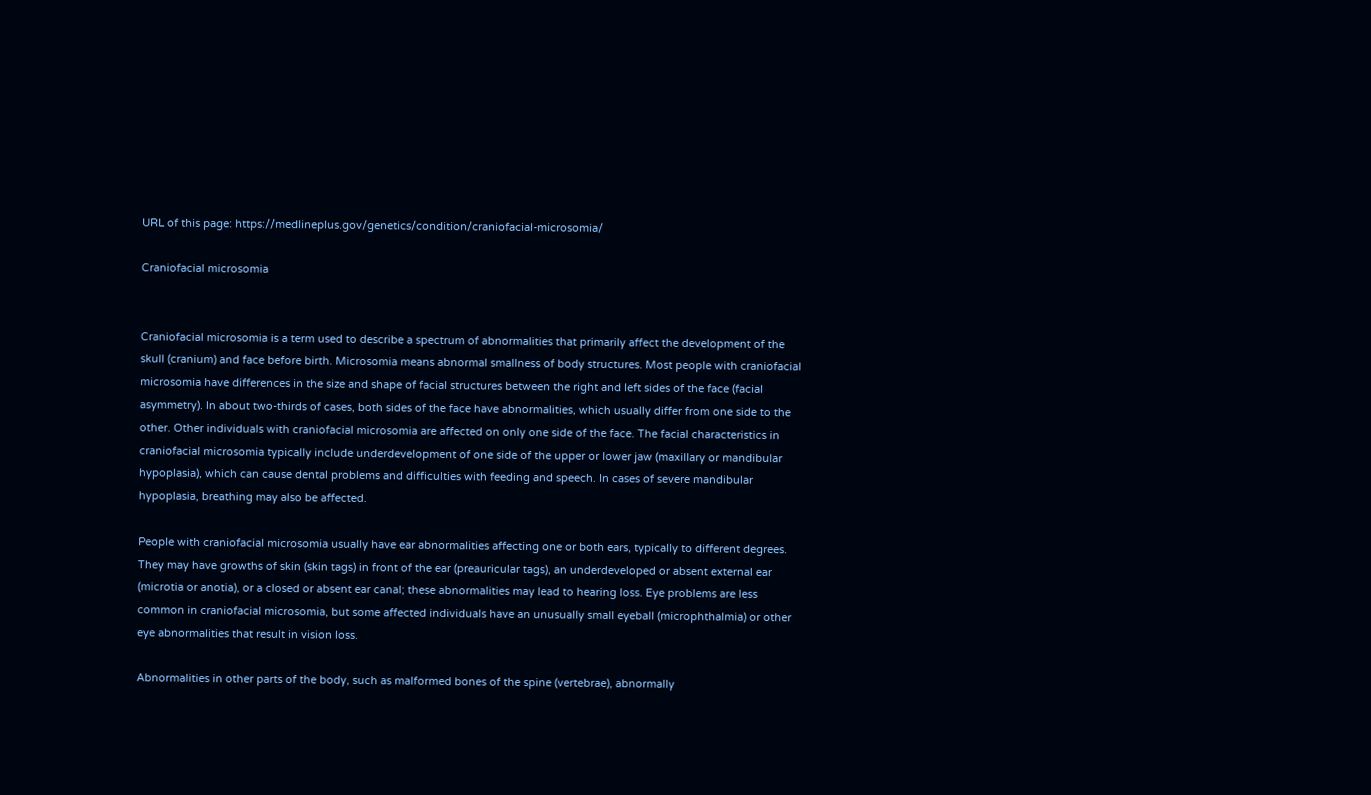URL of this page: https://medlineplus.gov/genetics/condition/craniofacial-microsomia/

Craniofacial microsomia


Craniofacial microsomia is a term used to describe a spectrum of abnormalities that primarily affect the development of the skull (cranium) and face before birth. Microsomia means abnormal smallness of body structures. Most people with craniofacial microsomia have differences in the size and shape of facial structures between the right and left sides of the face (facial asymmetry). In about two-thirds of cases, both sides of the face have abnormalities, which usually differ from one side to the other. Other individuals with craniofacial microsomia are affected on only one side of the face. The facial characteristics in craniofacial microsomia typically include underdevelopment of one side of the upper or lower jaw (maxillary or mandibular hypoplasia), which can cause dental problems and difficulties with feeding and speech. In cases of severe mandibular hypoplasia, breathing may also be affected.

People with craniofacial microsomia usually have ear abnormalities affecting one or both ears, typically to different degrees. They may have growths of skin (skin tags) in front of the ear (preauricular tags), an underdeveloped or absent external ear (microtia or anotia), or a closed or absent ear canal; these abnormalities may lead to hearing loss. Eye problems are less common in craniofacial microsomia, but some affected individuals have an unusually small eyeball (microphthalmia) or other eye abnormalities that result in vision loss.

Abnormalities in other parts of the body, such as malformed bones of the spine (vertebrae), abnormally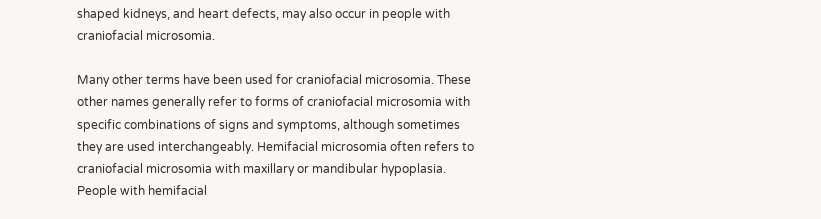shaped kidneys, and heart defects, may also occur in people with craniofacial microsomia.

Many other terms have been used for craniofacial microsomia. These other names generally refer to forms of craniofacial microsomia with specific combinations of signs and symptoms, although sometimes they are used interchangeably. Hemifacial microsomia often refers to craniofacial microsomia with maxillary or mandibular hypoplasia. People with hemifacial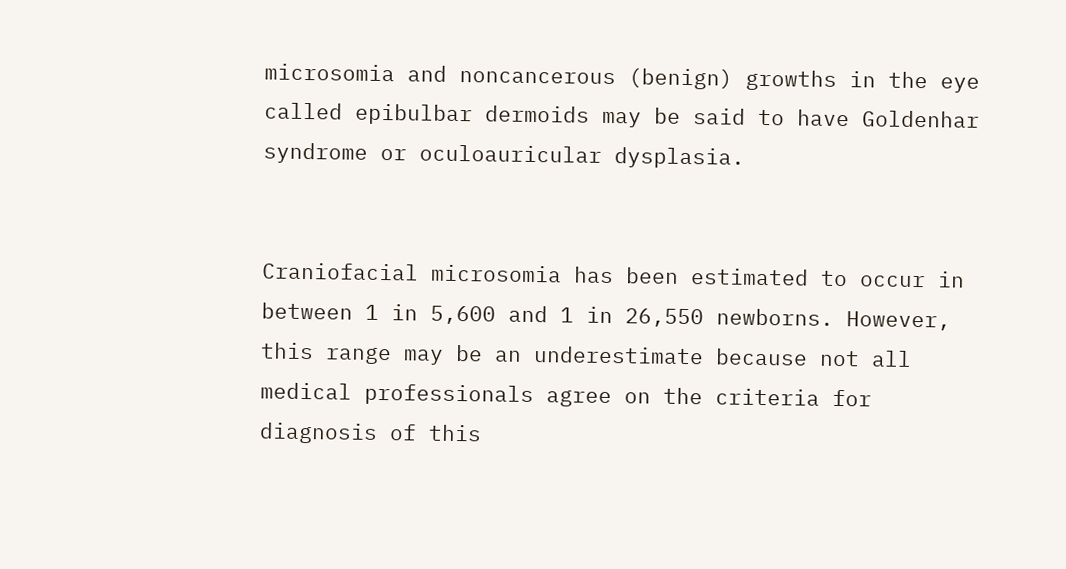microsomia and noncancerous (benign) growths in the eye called epibulbar dermoids may be said to have Goldenhar syndrome or oculoauricular dysplasia.


Craniofacial microsomia has been estimated to occur in between 1 in 5,600 and 1 in 26,550 newborns. However, this range may be an underestimate because not all medical professionals agree on the criteria for diagnosis of this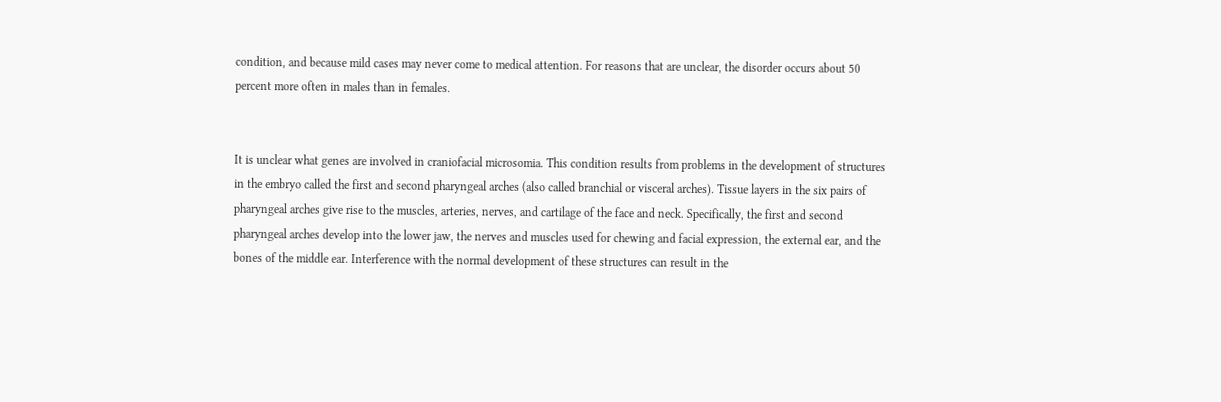condition, and because mild cases may never come to medical attention. For reasons that are unclear, the disorder occurs about 50 percent more often in males than in females.


It is unclear what genes are involved in craniofacial microsomia. This condition results from problems in the development of structures in the embryo called the first and second pharyngeal arches (also called branchial or visceral arches). Tissue layers in the six pairs of pharyngeal arches give rise to the muscles, arteries, nerves, and cartilage of the face and neck. Specifically, the first and second pharyngeal arches develop into the lower jaw, the nerves and muscles used for chewing and facial expression, the external ear, and the bones of the middle ear. Interference with the normal development of these structures can result in the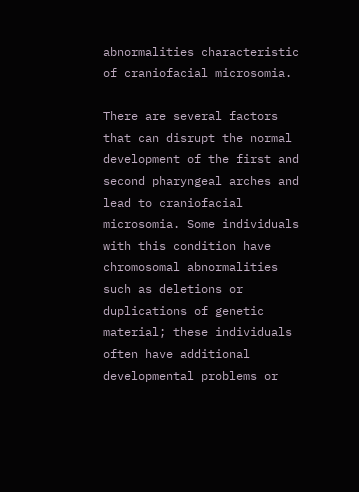abnormalities characteristic of craniofacial microsomia.

There are several factors that can disrupt the normal development of the first and second pharyngeal arches and lead to craniofacial microsomia. Some individuals with this condition have chromosomal abnormalities such as deletions or duplications of genetic material; these individuals often have additional developmental problems or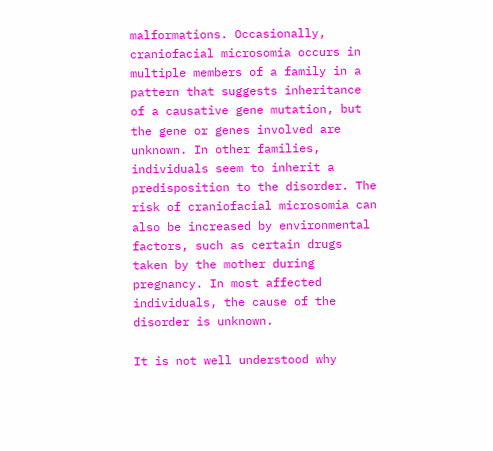malformations. Occasionally, craniofacial microsomia occurs in multiple members of a family in a pattern that suggests inheritance of a causative gene mutation, but the gene or genes involved are unknown. In other families, individuals seem to inherit a predisposition to the disorder. The risk of craniofacial microsomia can also be increased by environmental factors, such as certain drugs taken by the mother during pregnancy. In most affected individuals, the cause of the disorder is unknown.

It is not well understood why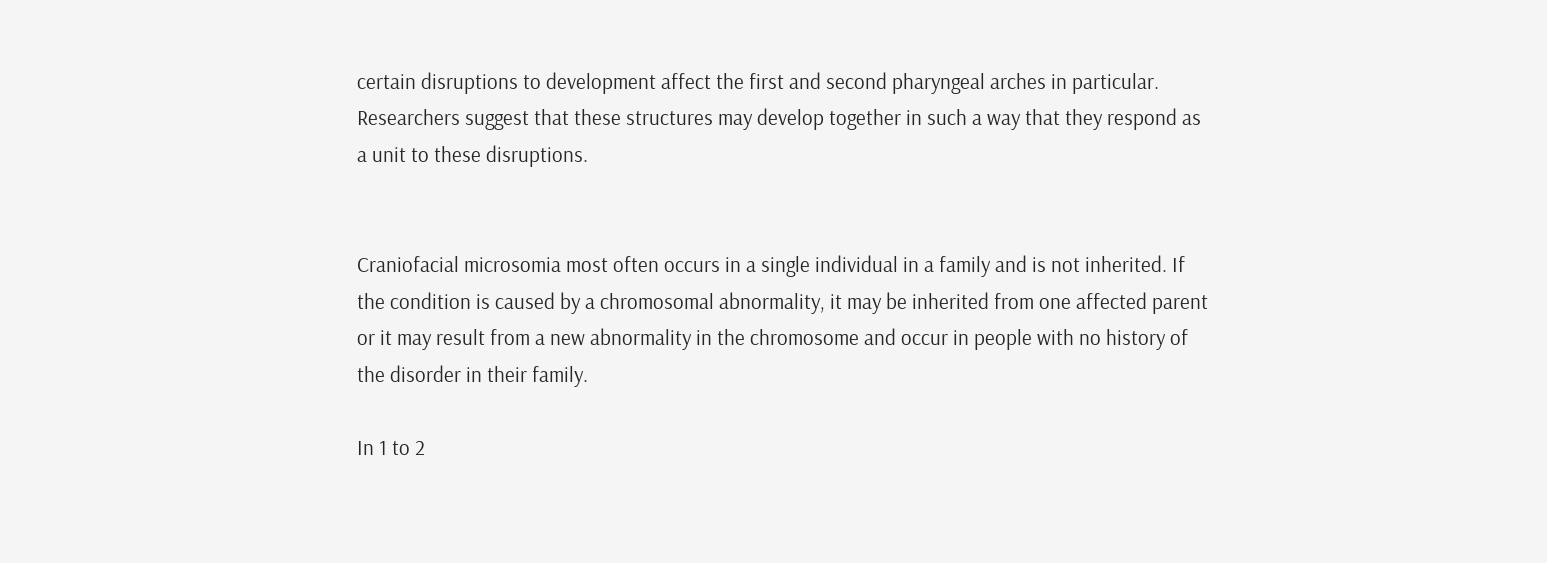certain disruptions to development affect the first and second pharyngeal arches in particular. Researchers suggest that these structures may develop together in such a way that they respond as a unit to these disruptions.


Craniofacial microsomia most often occurs in a single individual in a family and is not inherited. If the condition is caused by a chromosomal abnormality, it may be inherited from one affected parent or it may result from a new abnormality in the chromosome and occur in people with no history of the disorder in their family.

In 1 to 2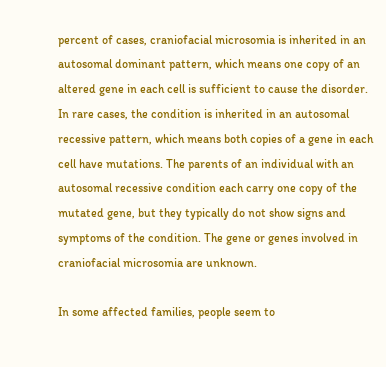percent of cases, craniofacial microsomia is inherited in an autosomal dominant pattern, which means one copy of an altered gene in each cell is sufficient to cause the disorder. In rare cases, the condition is inherited in an autosomal recessive pattern, which means both copies of a gene in each cell have mutations. The parents of an individual with an autosomal recessive condition each carry one copy of the mutated gene, but they typically do not show signs and symptoms of the condition. The gene or genes involved in craniofacial microsomia are unknown.

In some affected families, people seem to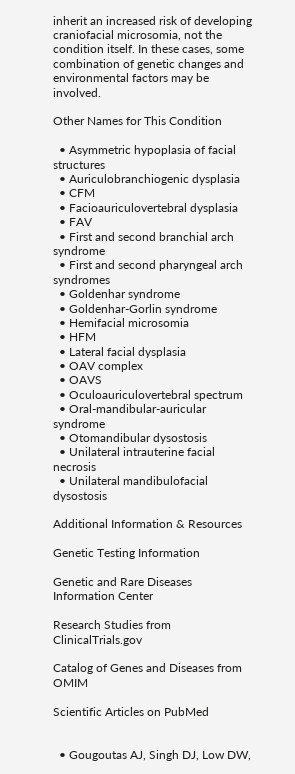inherit an increased risk of developing craniofacial microsomia, not the condition itself. In these cases, some combination of genetic changes and environmental factors may be involved.

Other Names for This Condition

  • Asymmetric hypoplasia of facial structures
  • Auriculobranchiogenic dysplasia
  • CFM
  • Facioauriculovertebral dysplasia
  • FAV
  • First and second branchial arch syndrome
  • First and second pharyngeal arch syndromes
  • Goldenhar syndrome
  • Goldenhar-Gorlin syndrome
  • Hemifacial microsomia
  • HFM
  • Lateral facial dysplasia
  • OAV complex
  • OAVS
  • Oculoauriculovertebral spectrum
  • Oral-mandibular-auricular syndrome
  • Otomandibular dysostosis
  • Unilateral intrauterine facial necrosis
  • Unilateral mandibulofacial dysostosis

Additional Information & Resources

Genetic Testing Information

Genetic and Rare Diseases Information Center

Research Studies from ClinicalTrials.gov

Catalog of Genes and Diseases from OMIM

Scientific Articles on PubMed


  • Gougoutas AJ, Singh DJ, Low DW,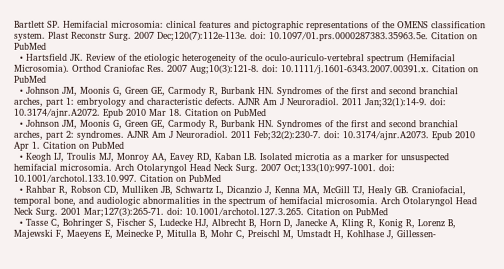Bartlett SP. Hemifacial microsomia: clinical features and pictographic representations of the OMENS classification system. Plast Reconstr Surg. 2007 Dec;120(7):112e-113e. doi: 10.1097/01.prs.0000287383.35963.5e. Citation on PubMed
  • Hartsfield JK. Review of the etiologic heterogeneity of the oculo-auriculo-vertebral spectrum (Hemifacial Microsomia). Orthod Craniofac Res. 2007 Aug;10(3):121-8. doi: 10.1111/j.1601-6343.2007.00391.x. Citation on PubMed
  • Johnson JM, Moonis G, Green GE, Carmody R, Burbank HN. Syndromes of the first and second branchial arches, part 1: embryology and characteristic defects. AJNR Am J Neuroradiol. 2011 Jan;32(1):14-9. doi: 10.3174/ajnr.A2072. Epub 2010 Mar 18. Citation on PubMed
  • Johnson JM, Moonis G, Green GE, Carmody R, Burbank HN. Syndromes of the first and second branchial arches, part 2: syndromes. AJNR Am J Neuroradiol. 2011 Feb;32(2):230-7. doi: 10.3174/ajnr.A2073. Epub 2010 Apr 1. Citation on PubMed
  • Keogh IJ, Troulis MJ, Monroy AA, Eavey RD, Kaban LB. Isolated microtia as a marker for unsuspected hemifacial microsomia. Arch Otolaryngol Head Neck Surg. 2007 Oct;133(10):997-1001. doi: 10.1001/archotol.133.10.997. Citation on PubMed
  • Rahbar R, Robson CD, Mulliken JB, Schwartz L, Dicanzio J, Kenna MA, McGill TJ, Healy GB. Craniofacial, temporal bone, and audiologic abnormalities in the spectrum of hemifacial microsomia. Arch Otolaryngol Head Neck Surg. 2001 Mar;127(3):265-71. doi: 10.1001/archotol.127.3.265. Citation on PubMed
  • Tasse C, Bohringer S, Fischer S, Ludecke HJ, Albrecht B, Horn D, Janecke A, Kling R, Konig R, Lorenz B, Majewski F, Maeyens E, Meinecke P, Mitulla B, Mohr C, Preischl M, Umstadt H, Kohlhase J, Gillessen-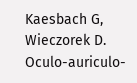Kaesbach G, Wieczorek D. Oculo-auriculo-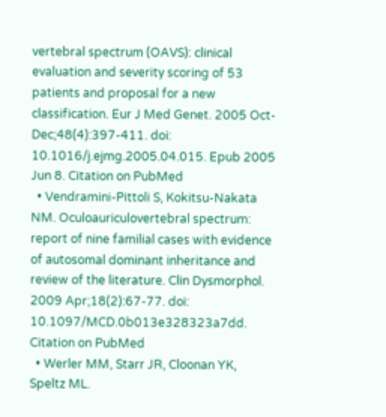vertebral spectrum (OAVS): clinical evaluation and severity scoring of 53 patients and proposal for a new classification. Eur J Med Genet. 2005 Oct-Dec;48(4):397-411. doi: 10.1016/j.ejmg.2005.04.015. Epub 2005 Jun 8. Citation on PubMed
  • Vendramini-Pittoli S, Kokitsu-Nakata NM. Oculoauriculovertebral spectrum: report of nine familial cases with evidence of autosomal dominant inheritance and review of the literature. Clin Dysmorphol. 2009 Apr;18(2):67-77. doi: 10.1097/MCD.0b013e328323a7dd. Citation on PubMed
  • Werler MM, Starr JR, Cloonan YK, Speltz ML.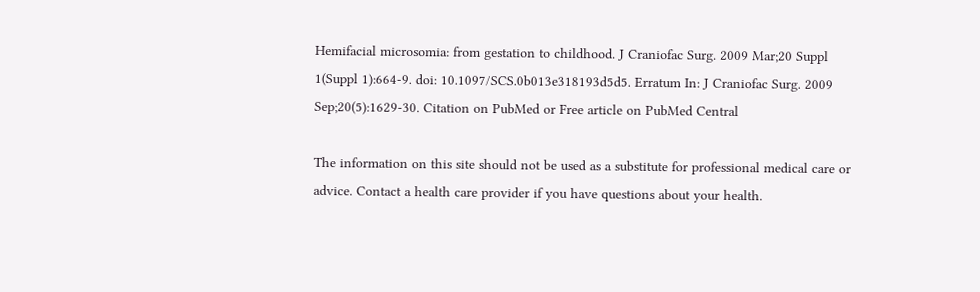Hemifacial microsomia: from gestation to childhood. J Craniofac Surg. 2009 Mar;20 Suppl 1(Suppl 1):664-9. doi: 10.1097/SCS.0b013e318193d5d5. Erratum In: J Craniofac Surg. 2009 Sep;20(5):1629-30. Citation on PubMed or Free article on PubMed Central

The information on this site should not be used as a substitute for professional medical care or advice. Contact a health care provider if you have questions about your health.